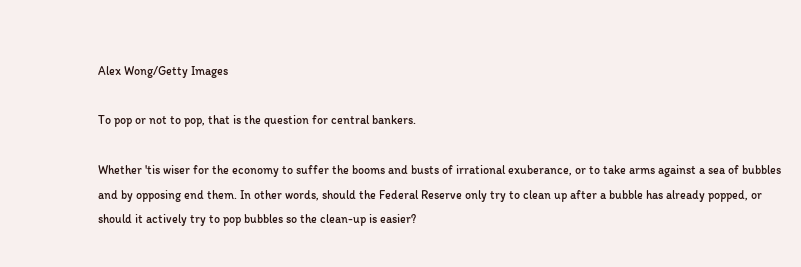Alex Wong/Getty Images

To pop or not to pop, that is the question for central bankers.

Whether 'tis wiser for the economy to suffer the booms and busts of irrational exuberance, or to take arms against a sea of bubbles and by opposing end them. In other words, should the Federal Reserve only try to clean up after a bubble has already popped, or should it actively try to pop bubbles so the clean-up is easier?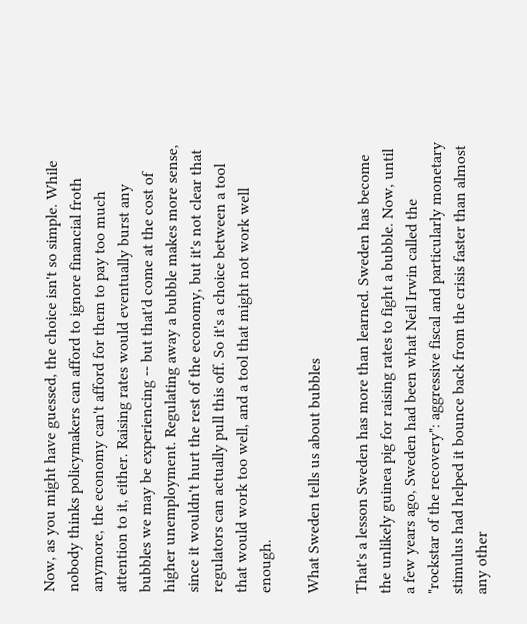Now, as you might have guessed, the choice isn't so simple. While nobody thinks policymakers can afford to ignore financial froth anymore, the economy can't afford for them to pay too much attention to it, either. Raising rates would eventually burst any bubbles we may be experiencing -- but that'd come at the cost of higher unemployment. Regulating away a bubble makes more sense, since it wouldn't hurt the rest of the economy, but it's not clear that regulators can actually pull this off. So it's a choice between a tool that would work too well, and a tool that might not work well enough.

What Sweden tells us about bubbles

That's a lesson Sweden has more than learned. Sweden has become the unlikely guinea pig for raising rates to fight a bubble. Now, until a few years ago, Sweden had been what Neil Irwin called the "rockstar of the recovery": aggressive fiscal and particularly monetary stimulus had helped it bounce back from the crisis faster than almost any other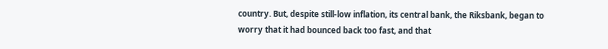country. But, despite still-low inflation, its central bank, the Riksbank, began to worry that it had bounced back too fast, and that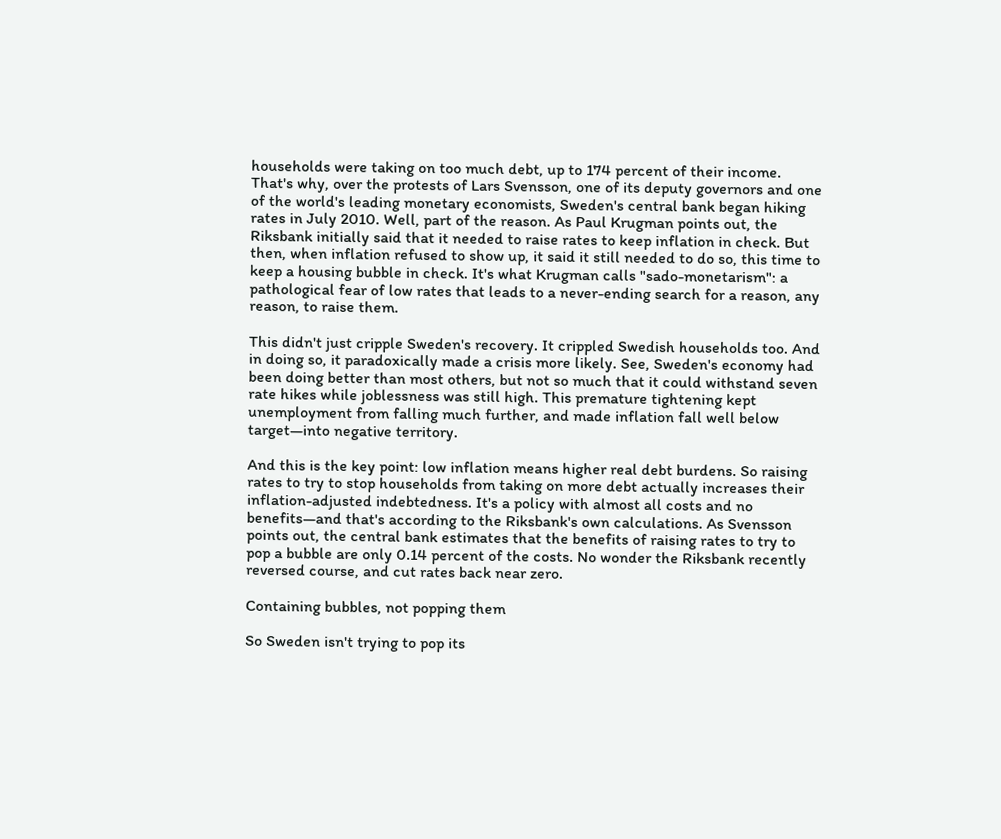households were taking on too much debt, up to 174 percent of their income. That's why, over the protests of Lars Svensson, one of its deputy governors and one of the world's leading monetary economists, Sweden's central bank began hiking rates in July 2010. Well, part of the reason. As Paul Krugman points out, the Riksbank initially said that it needed to raise rates to keep inflation in check. But then, when inflation refused to show up, it said it still needed to do so, this time to keep a housing bubble in check. It's what Krugman calls "sado-monetarism": a pathological fear of low rates that leads to a never-ending search for a reason, any reason, to raise them.

This didn't just cripple Sweden's recovery. It crippled Swedish households too. And in doing so, it paradoxically made a crisis more likely. See, Sweden's economy had been doing better than most others, but not so much that it could withstand seven rate hikes while joblessness was still high. This premature tightening kept unemployment from falling much further, and made inflation fall well below target—into negative territory.

And this is the key point: low inflation means higher real debt burdens. So raising rates to try to stop households from taking on more debt actually increases their inflation-adjusted indebtedness. It's a policy with almost all costs and no benefits—and that's according to the Riksbank's own calculations. As Svensson points out, the central bank estimates that the benefits of raising rates to try to pop a bubble are only 0.14 percent of the costs. No wonder the Riksbank recently reversed course, and cut rates back near zero.

Containing bubbles, not popping them

So Sweden isn't trying to pop its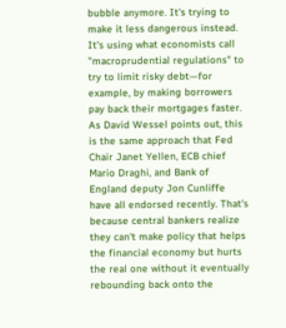bubble anymore. It's trying to make it less dangerous instead. It's using what economists call "macroprudential regulations" to try to limit risky debt—for example, by making borrowers pay back their mortgages faster. As David Wessel points out, this is the same approach that Fed Chair Janet Yellen, ECB chief Mario Draghi, and Bank of England deputy Jon Cunliffe have all endorsed recently. That's because central bankers realize they can't make policy that helps the financial economy but hurts the real one without it eventually rebounding back onto the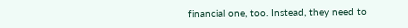financial one, too. Instead, they need to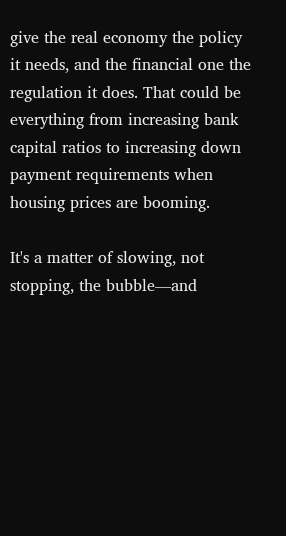give the real economy the policy it needs, and the financial one the regulation it does. That could be everything from increasing bank capital ratios to increasing down payment requirements when housing prices are booming.

It's a matter of slowing, not stopping, the bubble—and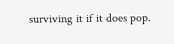surviving it if it does pop.